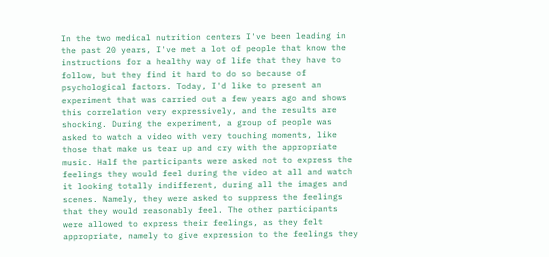In the two medical nutrition centers I've been leading in the past 20 years, I've met a lot of people that know the instructions for a healthy way of life that they have to follow, but they find it hard to do so because of psychological factors. Today, I'd like to present an experiment that was carried out a few years ago and shows this correlation very expressively, and the results are shocking. During the experiment, a group of people was asked to watch a video with very touching moments, like those that make us tear up and cry with the appropriate music. Half the participants were asked not to express the feelings they would feel during the video at all and watch it looking totally indifferent, during all the images and scenes. Namely, they were asked to suppress the feelings that they would reasonably feel. The other participants were allowed to express their feelings, as they felt appropriate, namely to give expression to the feelings they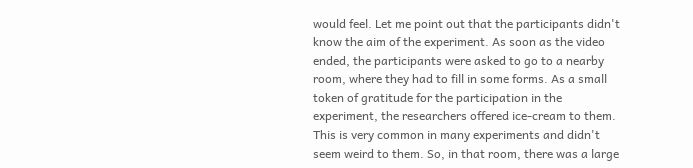would feel. Let me point out that the participants didn't know the aim of the experiment. As soon as the video ended, the participants were asked to go to a nearby room, where they had to fill in some forms. As a small token of gratitude for the participation in the experiment, the researchers offered ice-cream to them. This is very common in many experiments and didn't seem weird to them. So, in that room, there was a large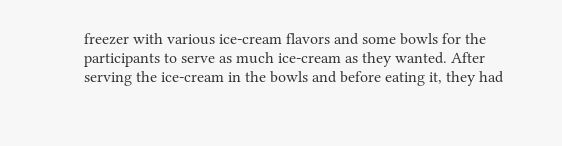freezer with various ice-cream flavors and some bowls for the participants to serve as much ice-cream as they wanted. After serving the ice-cream in the bowls and before eating it, they had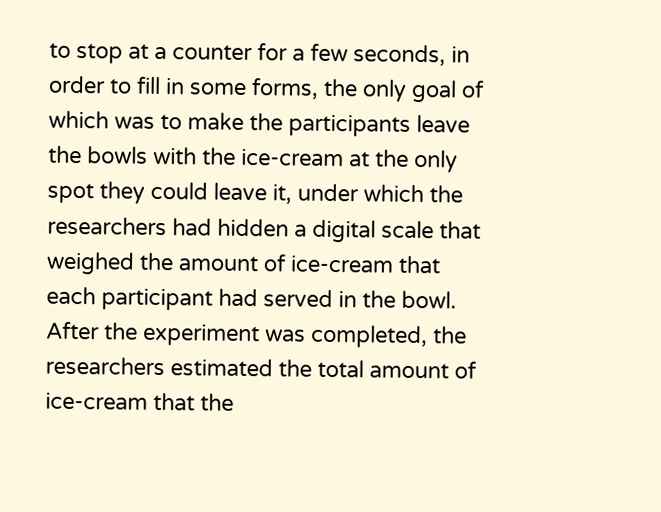to stop at a counter for a few seconds, in order to fill in some forms, the only goal of which was to make the participants leave the bowls with the ice-cream at the only spot they could leave it, under which the researchers had hidden a digital scale that weighed the amount of ice-cream that each participant had served in the bowl. After the experiment was completed, the researchers estimated the total amount of ice-cream that the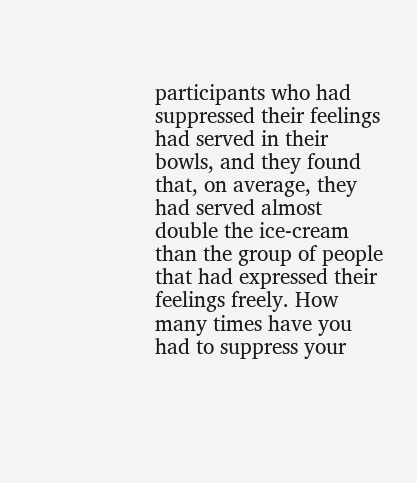participants who had suppressed their feelings had served in their bowls, and they found that, on average, they had served almost double the ice-cream than the group of people that had expressed their feelings freely. How many times have you had to suppress your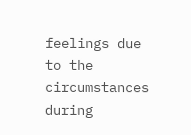feelings due to the circumstances during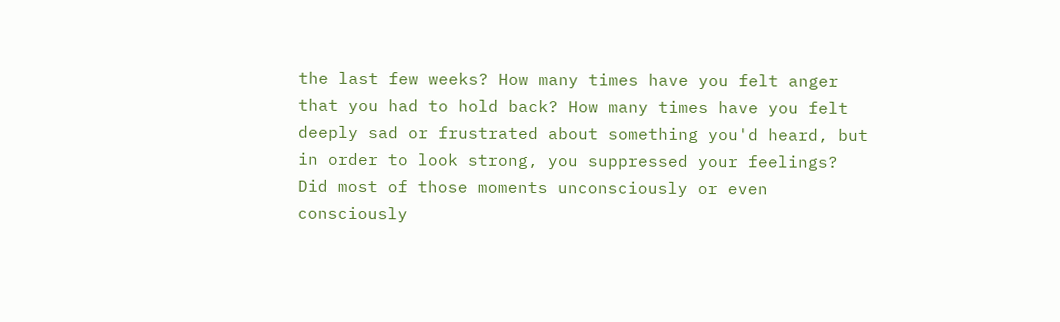the last few weeks? How many times have you felt anger that you had to hold back? How many times have you felt deeply sad or frustrated about something you'd heard, but in order to look strong, you suppressed your feelings? Did most of those moments unconsciously or even consciously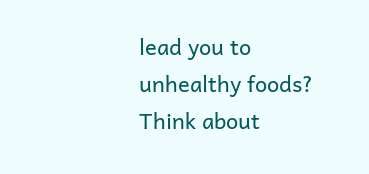lead you to unhealthy foods? Think about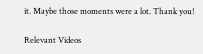it. Maybe those moments were a lot. Thank you!

Relevant Videos